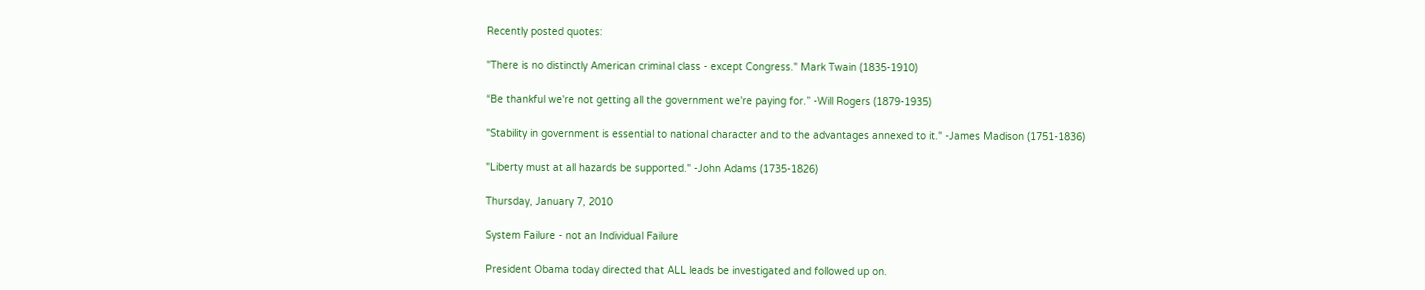Recently posted quotes:

"There is no distinctly American criminal class - except Congress." Mark Twain (1835-1910)

“Be thankful we're not getting all the government we're paying for.” -Will Rogers (1879-1935)

"Stability in government is essential to national character and to the advantages annexed to it." -James Madison (1751-1836)

"Liberty must at all hazards be supported." -John Adams (1735-1826)

Thursday, January 7, 2010

System Failure - not an Individual Failure

President Obama today directed that ALL leads be investigated and followed up on.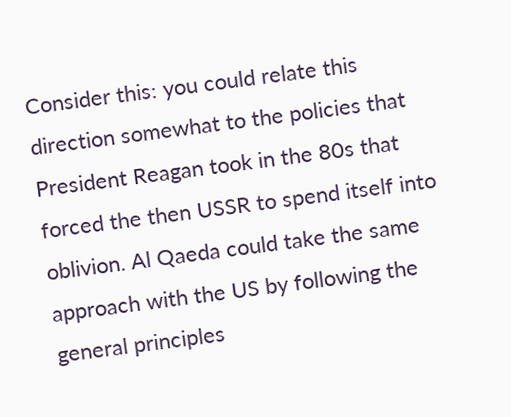Consider this: you could relate this direction somewhat to the policies that President Reagan took in the 80s that forced the then USSR to spend itself into oblivion. Al Qaeda could take the same approach with the US by following the general principles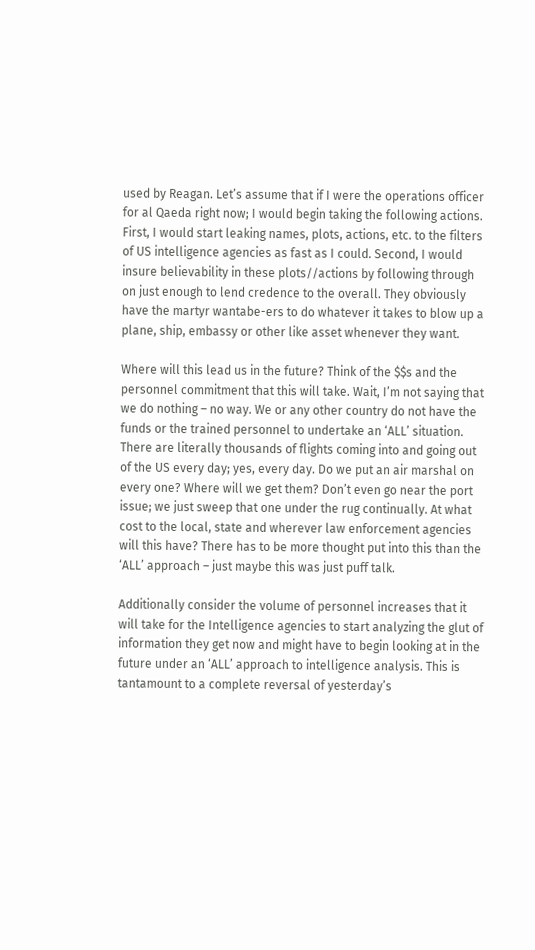used by Reagan. Let’s assume that if I were the operations officer for al Qaeda right now; I would begin taking the following actions. First, I would start leaking names, plots, actions, etc. to the filters of US intelligence agencies as fast as I could. Second, I would insure believability in these plots//actions by following through on just enough to lend credence to the overall. They obviously have the martyr wantabe-ers to do whatever it takes to blow up a plane, ship, embassy or other like asset whenever they want.

Where will this lead us in the future? Think of the $$s and the personnel commitment that this will take. Wait, I’m not saying that we do nothing – no way. We or any other country do not have the funds or the trained personnel to undertake an ‘ALL’ situation. There are literally thousands of flights coming into and going out of the US every day; yes, every day. Do we put an air marshal on every one? Where will we get them? Don’t even go near the port issue; we just sweep that one under the rug continually. At what cost to the local, state and wherever law enforcement agencies will this have? There has to be more thought put into this than the ‘ALL’ approach – just maybe this was just puff talk.

Additionally consider the volume of personnel increases that it will take for the Intelligence agencies to start analyzing the glut of information they get now and might have to begin looking at in the future under an ‘ALL’ approach to intelligence analysis. This is tantamount to a complete reversal of yesterday’s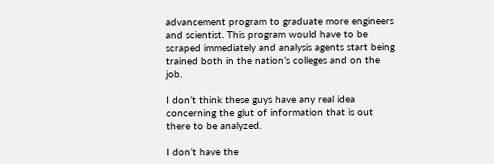advancement program to graduate more engineers and scientist. This program would have to be scraped immediately and analysis agents start being trained both in the nation’s colleges and on the job.

I don’t think these guys have any real idea concerning the glut of information that is out there to be analyzed.

I don’t have the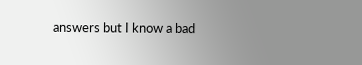answers but I know a bad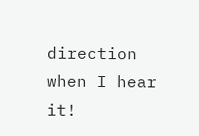direction when I hear it!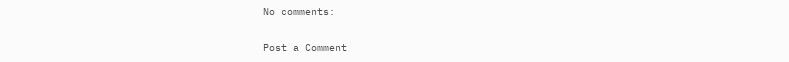No comments:

Post a Comment